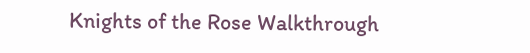Knights of the Rose Walkthrough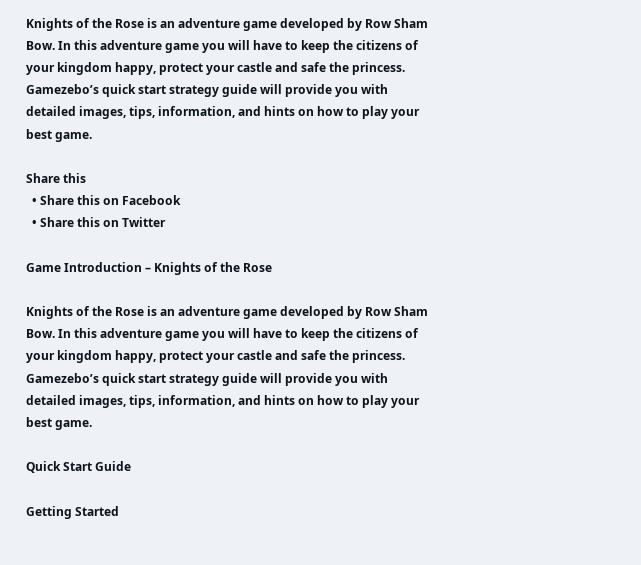Knights of the Rose is an adventure game developed by Row Sham Bow. In this adventure game you will have to keep the citizens of your kingdom happy, protect your castle and safe the princess. Gamezebo’s quick start strategy guide will provide you with detailed images, tips, information, and hints on how to play your best game.

Share this
  • Share this on Facebook
  • Share this on Twitter

Game Introduction – Knights of the Rose

Knights of the Rose is an adventure game developed by Row Sham Bow. In this adventure game you will have to keep the citizens of your kingdom happy, protect your castle and safe the princess. Gamezebo’s quick start strategy guide will provide you with detailed images, tips, information, and hints on how to play your best game.

Quick Start Guide

Getting Started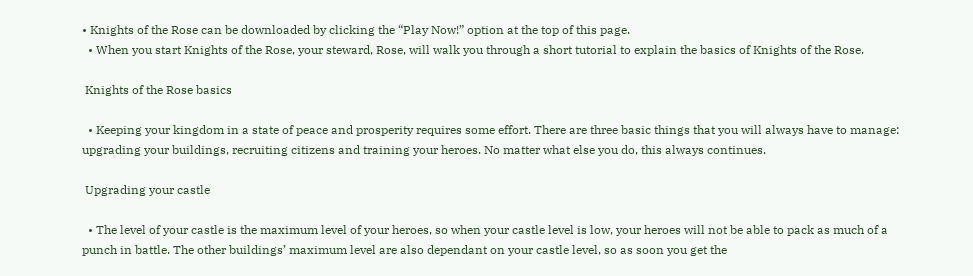• Knights of the Rose can be downloaded by clicking the “Play Now!” option at the top of this page.
  • When you start Knights of the Rose, your steward, Rose, will walk you through a short tutorial to explain the basics of Knights of the Rose.

 Knights of the Rose basics

  • Keeping your kingdom in a state of peace and prosperity requires some effort. There are three basic things that you will always have to manage: upgrading your buildings, recruiting citizens and training your heroes. No matter what else you do, this always continues.

 Upgrading your castle

  • The level of your castle is the maximum level of your heroes, so when your castle level is low, your heroes will not be able to pack as much of a punch in battle. The other buildings’ maximum level are also dependant on your castle level, so as soon you get the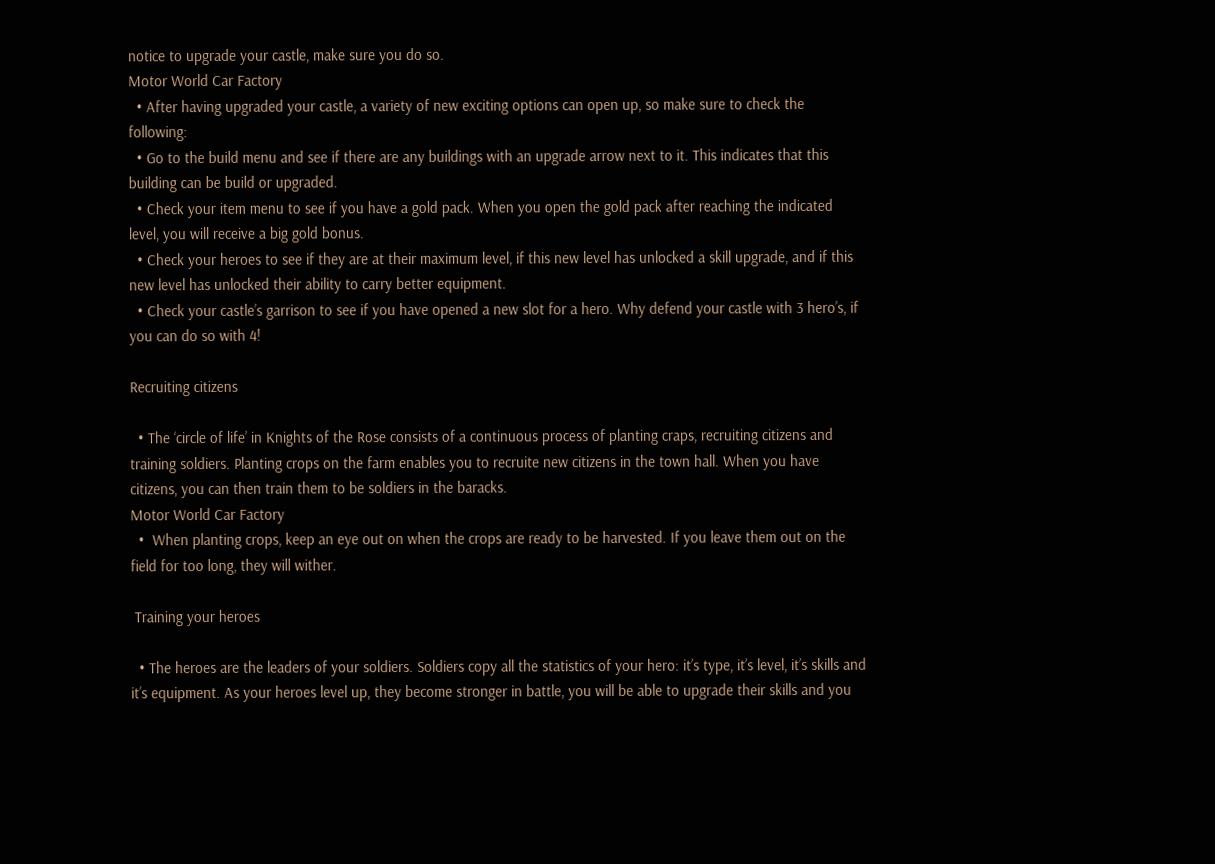notice to upgrade your castle, make sure you do so.
Motor World Car Factory
  • After having upgraded your castle, a variety of new exciting options can open up, so make sure to check the following:
  • Go to the build menu and see if there are any buildings with an upgrade arrow next to it. This indicates that this building can be build or upgraded.
  • Check your item menu to see if you have a gold pack. When you open the gold pack after reaching the indicated level, you will receive a big gold bonus.
  • Check your heroes to see if they are at their maximum level, if this new level has unlocked a skill upgrade, and if this new level has unlocked their ability to carry better equipment.
  • Check your castle’s garrison to see if you have opened a new slot for a hero. Why defend your castle with 3 hero’s, if you can do so with 4!

Recruiting citizens

  • The ‘circle of life’ in Knights of the Rose consists of a continuous process of planting craps, recruiting citizens and training soldiers. Planting crops on the farm enables you to recruite new citizens in the town hall. When you have citizens, you can then train them to be soldiers in the baracks.
Motor World Car Factory
  •  When planting crops, keep an eye out on when the crops are ready to be harvested. If you leave them out on the field for too long, they will wither.

 Training your heroes

  • The heroes are the leaders of your soldiers. Soldiers copy all the statistics of your hero: it’s type, it’s level, it’s skills and it’s equipment. As your heroes level up, they become stronger in battle, you will be able to upgrade their skills and you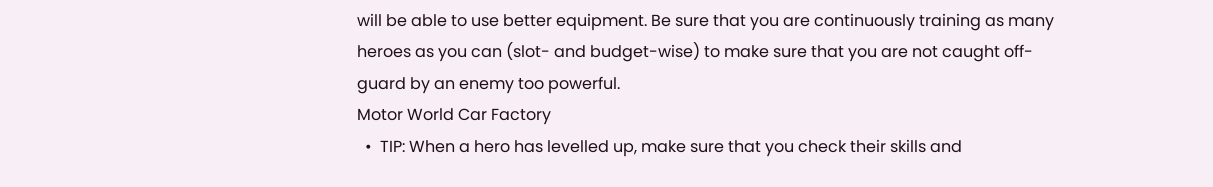will be able to use better equipment. Be sure that you are continuously training as many heroes as you can (slot- and budget-wise) to make sure that you are not caught off-guard by an enemy too powerful.
Motor World Car Factory
  •  TIP: When a hero has levelled up, make sure that you check their skills and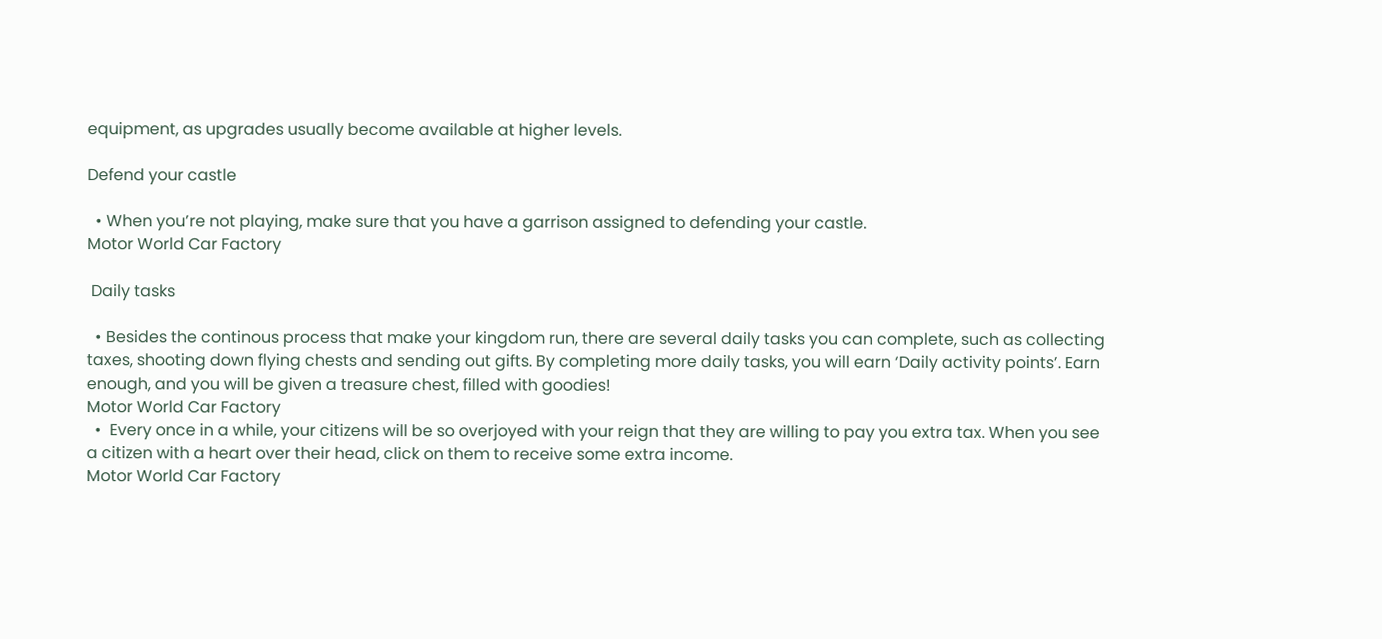equipment, as upgrades usually become available at higher levels.

Defend your castle

  • When you’re not playing, make sure that you have a garrison assigned to defending your castle.
Motor World Car Factory

 Daily tasks

  • Besides the continous process that make your kingdom run, there are several daily tasks you can complete, such as collecting taxes, shooting down flying chests and sending out gifts. By completing more daily tasks, you will earn ‘Daily activity points’. Earn enough, and you will be given a treasure chest, filled with goodies!
Motor World Car Factory
  •  Every once in a while, your citizens will be so overjoyed with your reign that they are willing to pay you extra tax. When you see a citizen with a heart over their head, click on them to receive some extra income.
Motor World Car Factory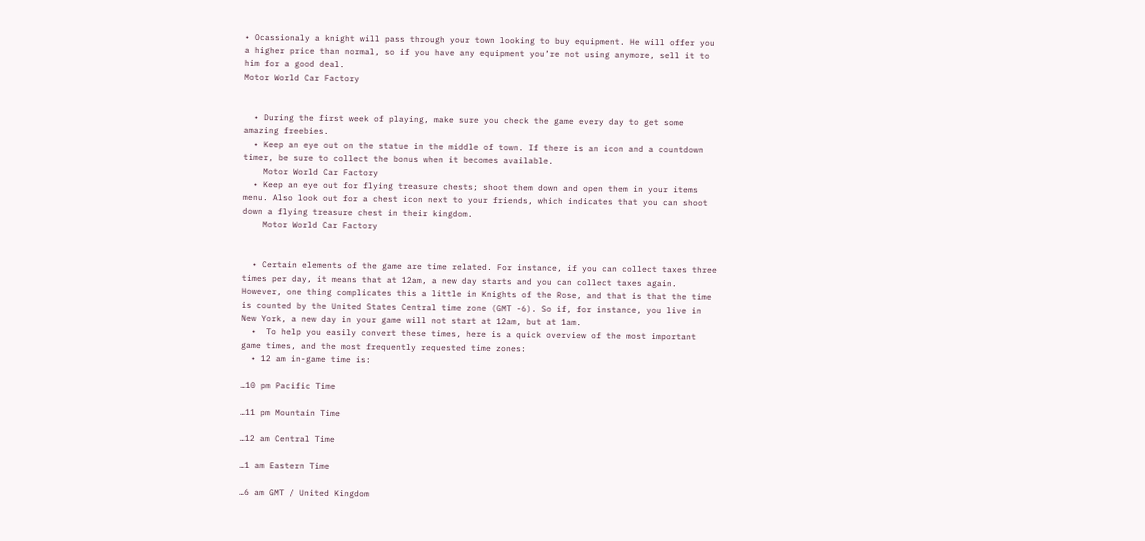• Ocassionaly a knight will pass through your town looking to buy equipment. He will offer you a higher price than normal, so if you have any equipment you’re not using anymore, sell it to him for a good deal.
Motor World Car Factory


  • During the first week of playing, make sure you check the game every day to get some amazing freebies.
  • Keep an eye out on the statue in the middle of town. If there is an icon and a countdown timer, be sure to collect the bonus when it becomes available.
    Motor World Car Factory
  • Keep an eye out for flying treasure chests; shoot them down and open them in your items menu. Also look out for a chest icon next to your friends, which indicates that you can shoot down a flying treasure chest in their kingdom.
    Motor World Car Factory


  • Certain elements of the game are time related. For instance, if you can collect taxes three times per day, it means that at 12am, a new day starts and you can collect taxes again. However, one thing complicates this a little in Knights of the Rose, and that is that the time is counted by the United States Central time zone (GMT -6). So if, for instance, you live in New York, a new day in your game will not start at 12am, but at 1am.
  •  To help you easily convert these times, here is a quick overview of the most important game times, and the most frequently requested time zones:
  • 12 am in-game time is:

…10 pm Pacific Time

…11 pm Mountain Time

…12 am Central Time

…1 am Eastern Time

…6 am GMT / United Kingdom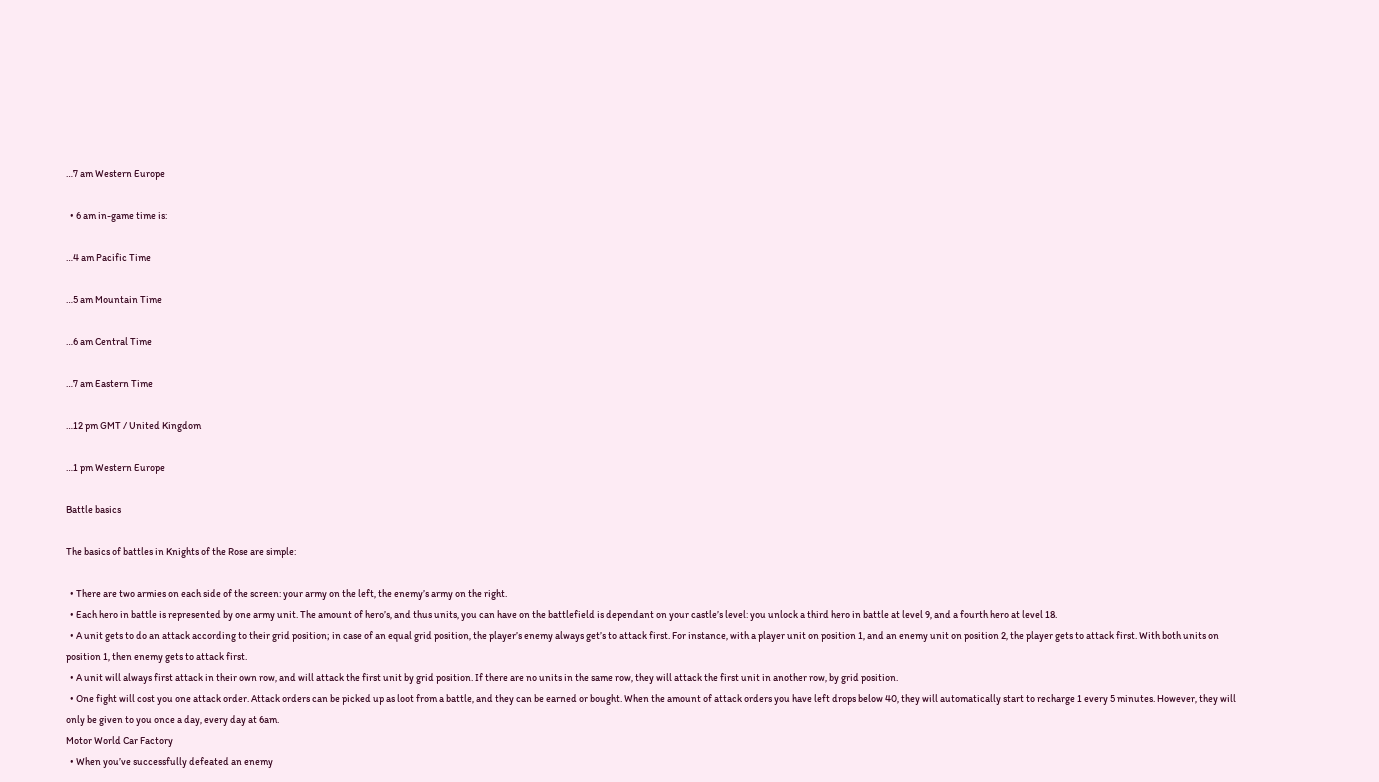…7 am Western Europe

  • 6 am in-game time is:

…4 am Pacific Time

…5 am Mountain Time

…6 am Central Time

…7 am Eastern Time

…12 pm GMT / United Kingdom

…1 pm Western Europe

Battle basics

The basics of battles in Knights of the Rose are simple:

  • There are two armies on each side of the screen: your army on the left, the enemy’s army on the right.
  • Each hero in battle is represented by one army unit. The amount of hero’s, and thus units, you can have on the battlefield is dependant on your castle’s level: you unlock a third hero in battle at level 9, and a fourth hero at level 18.
  • A unit gets to do an attack according to their grid position; in case of an equal grid position, the player’s enemy always get’s to attack first. For instance, with a player unit on position 1, and an enemy unit on position 2, the player gets to attack first. With both units on position 1, then enemy gets to attack first.
  • A unit will always first attack in their own row, and will attack the first unit by grid position. If there are no units in the same row, they will attack the first unit in another row, by grid position.
  • One fight will cost you one attack order. Attack orders can be picked up as loot from a battle, and they can be earned or bought. When the amount of attack orders you have left drops below 40, they will automatically start to recharge 1 every 5 minutes. However, they will only be given to you once a day, every day at 6am.
Motor World Car Factory
  • When you’ve successfully defeated an enemy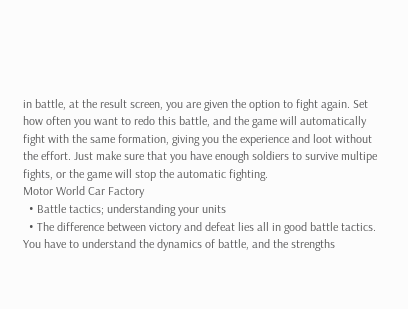in battle, at the result screen, you are given the option to fight again. Set how often you want to redo this battle, and the game will automatically fight with the same formation, giving you the experience and loot without the effort. Just make sure that you have enough soldiers to survive multipe fights, or the game will stop the automatic fighting.
Motor World Car Factory
  • Battle tactics; understanding your units
  • The difference between victory and defeat lies all in good battle tactics. You have to understand the dynamics of battle, and the strengths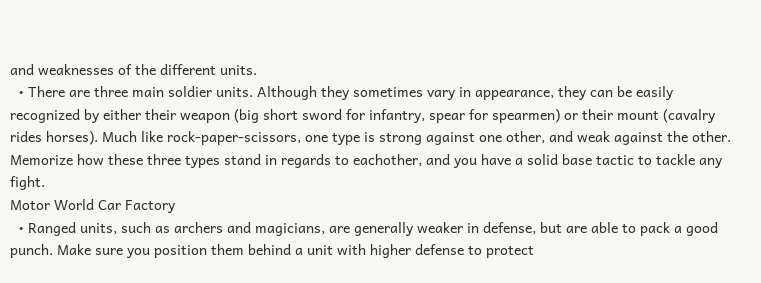and weaknesses of the different units.
  • There are three main soldier units. Although they sometimes vary in appearance, they can be easily recognized by either their weapon (big short sword for infantry, spear for spearmen) or their mount (cavalry rides horses). Much like rock-paper-scissors, one type is strong against one other, and weak against the other. Memorize how these three types stand in regards to eachother, and you have a solid base tactic to tackle any fight.
Motor World Car Factory
  • Ranged units, such as archers and magicians, are generally weaker in defense, but are able to pack a good punch. Make sure you position them behind a unit with higher defense to protect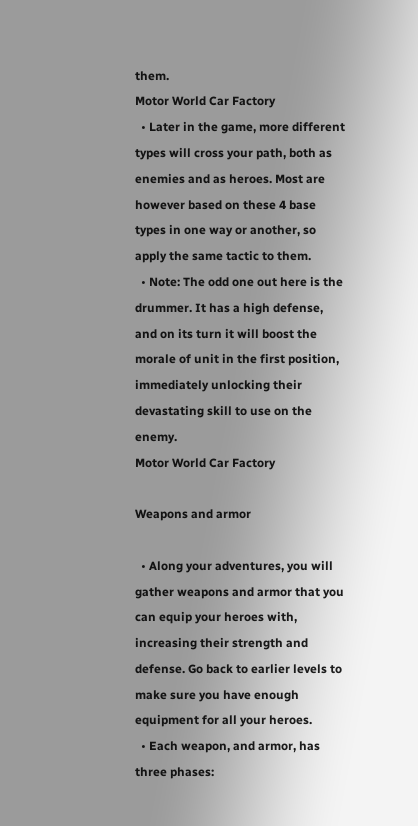them.
Motor World Car Factory
  • Later in the game, more different types will cross your path, both as enemies and as heroes. Most are however based on these 4 base types in one way or another, so apply the same tactic to them.
  • Note: The odd one out here is the drummer. It has a high defense, and on its turn it will boost the morale of unit in the first position, immediately unlocking their devastating skill to use on the enemy.
Motor World Car Factory

Weapons and armor

  • Along your adventures, you will gather weapons and armor that you can equip your heroes with, increasing their strength and defense. Go back to earlier levels to make sure you have enough equipment for all your heroes.
  • Each weapon, and armor, has three phases: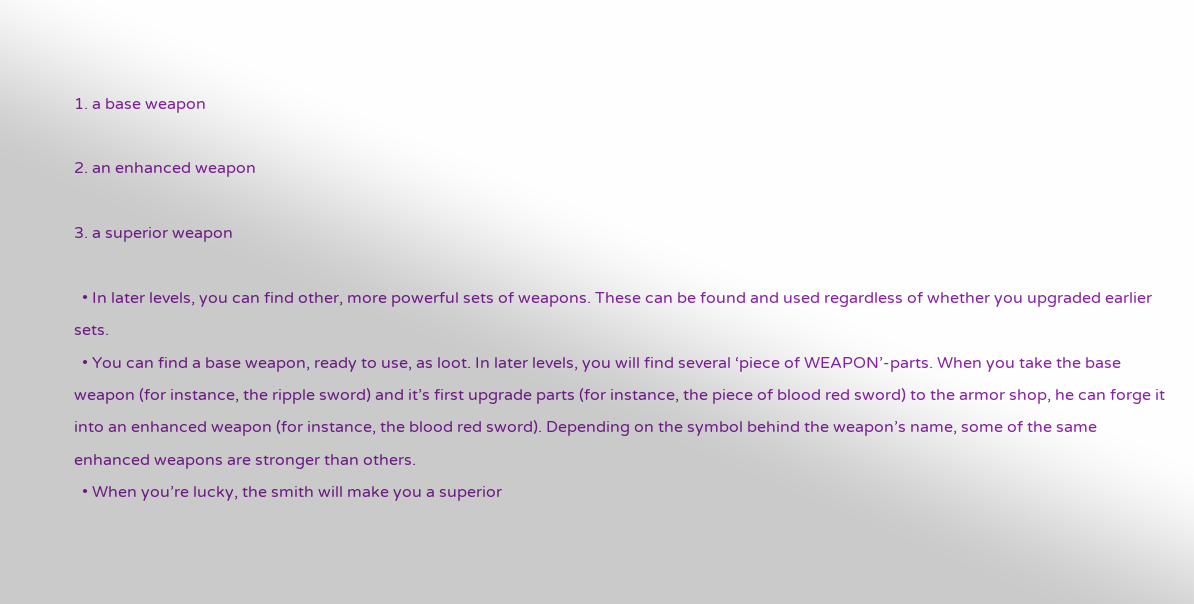1. a base weapon

2. an enhanced weapon

3. a superior weapon

  • In later levels, you can find other, more powerful sets of weapons. These can be found and used regardless of whether you upgraded earlier sets.
  • You can find a base weapon, ready to use, as loot. In later levels, you will find several ‘piece of WEAPON’-parts. When you take the base weapon (for instance, the ripple sword) and it’s first upgrade parts (for instance, the piece of blood red sword) to the armor shop, he can forge it into an enhanced weapon (for instance, the blood red sword). Depending on the symbol behind the weapon’s name, some of the same enhanced weapons are stronger than others.
  • When you’re lucky, the smith will make you a superior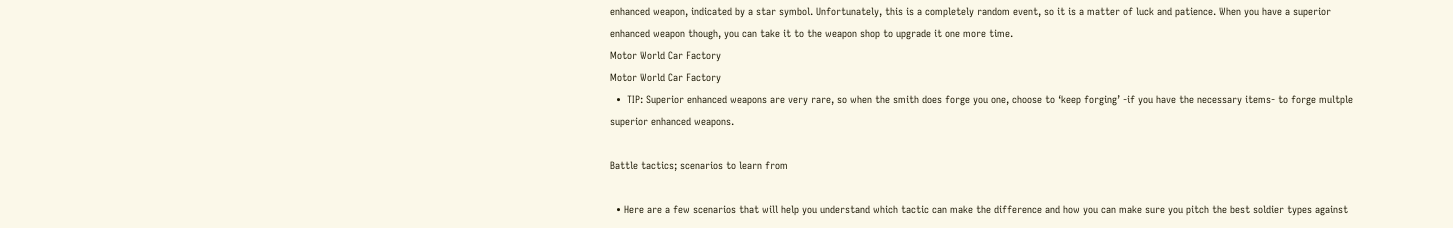enhanced weapon, indicated by a star symbol. Unfortunately, this is a completely random event, so it is a matter of luck and patience. When you have a superior enhanced weapon though, you can take it to the weapon shop to upgrade it one more time.
Motor World Car Factory
Motor World Car Factory
  •  TIP: Superior enhanced weapons are very rare, so when the smith does forge you one, choose to ‘keep forging’ -if you have the necessary items- to forge multple superior enhanced weapons.

Battle tactics; scenarios to learn from

  • Here are a few scenarios that will help you understand which tactic can make the difference and how you can make sure you pitch the best soldier types against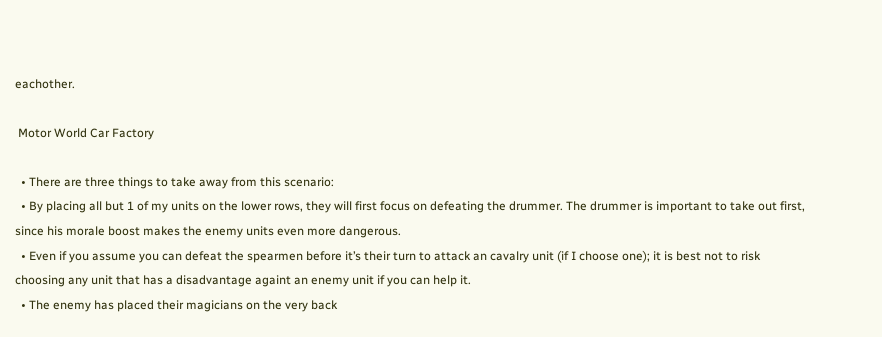eachother.

 Motor World Car Factory

  • There are three things to take away from this scenario:
  • By placing all but 1 of my units on the lower rows, they will first focus on defeating the drummer. The drummer is important to take out first, since his morale boost makes the enemy units even more dangerous.
  • Even if you assume you can defeat the spearmen before it’s their turn to attack an cavalry unit (if I choose one); it is best not to risk choosing any unit that has a disadvantage againt an enemy unit if you can help it.
  • The enemy has placed their magicians on the very back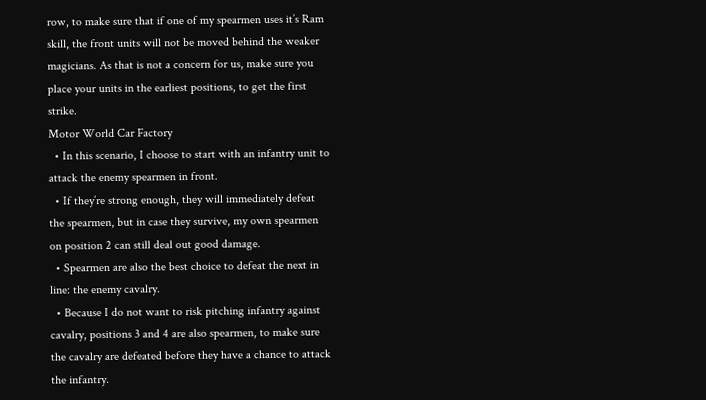row, to make sure that if one of my spearmen uses it’s Ram skill, the front units will not be moved behind the weaker magicians. As that is not a concern for us, make sure you place your units in the earliest positions, to get the first strike.
Motor World Car Factory
  • In this scenario, I choose to start with an infantry unit to attack the enemy spearmen in front.
  • If they’re strong enough, they will immediately defeat the spearmen, but in case they survive, my own spearmen on position 2 can still deal out good damage.
  • Spearmen are also the best choice to defeat the next in line: the enemy cavalry.
  • Because I do not want to risk pitching infantry against cavalry, positions 3 and 4 are also spearmen, to make sure the cavalry are defeated before they have a chance to attack the infantry.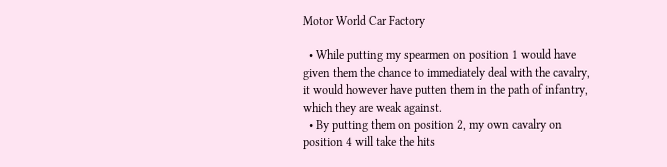Motor World Car Factory

  • While putting my spearmen on position 1 would have given them the chance to immediately deal with the cavalry, it would however have putten them in the path of infantry, which they are weak against.
  • By putting them on position 2, my own cavalry on position 4 will take the hits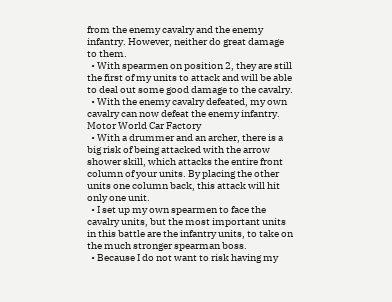from the enemy cavalry and the enemy infantry. However, neither do great damage to them.
  • With spearmen on position 2, they are still the first of my units to attack and will be able to deal out some good damage to the cavalry.
  • With the enemy cavalry defeated, my own cavalry can now defeat the enemy infantry.
Motor World Car Factory
  • With a drummer and an archer, there is a big risk of being attacked with the arrow shower skill, which attacks the entire front column of your units. By placing the other units one column back, this attack will hit only one unit.
  • I set up my own spearmen to face the cavalry units, but the most important units in this battle are the infantry units, to take on the much stronger spearman boss.
  • Because I do not want to risk having my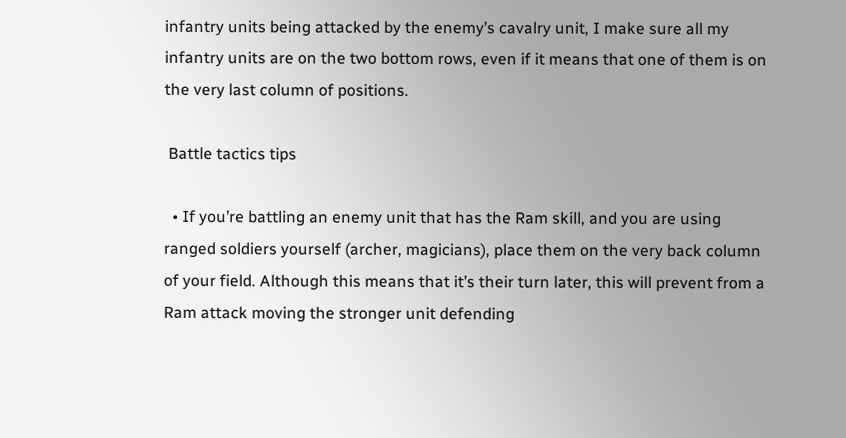infantry units being attacked by the enemy’s cavalry unit, I make sure all my infantry units are on the two bottom rows, even if it means that one of them is on the very last column of positions.

 Battle tactics tips

  • If you’re battling an enemy unit that has the Ram skill, and you are using ranged soldiers yourself (archer, magicians), place them on the very back column of your field. Although this means that it’s their turn later, this will prevent from a Ram attack moving the stronger unit defending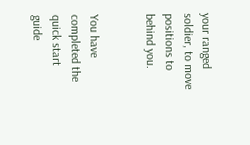your ranged soldier, to move positions to behind you.


You have completed the quick start guide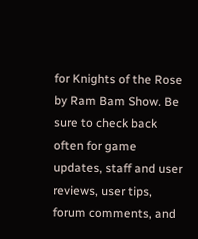for Knights of the Rose by Ram Bam Show. Be sure to check back often for game updates, staff and user reviews, user tips, forum comments, and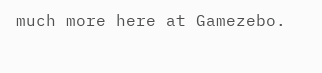much more here at Gamezebo.